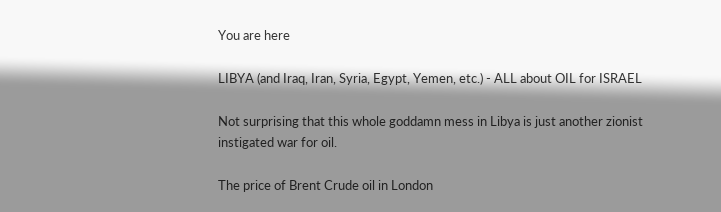You are here

LIBYA (and Iraq, Iran, Syria, Egypt, Yemen, etc.) - ALL about OIL for ISRAEL

Not surprising that this whole goddamn mess in Libya is just another zionist instigated war for oil.

The price of Brent Crude oil in London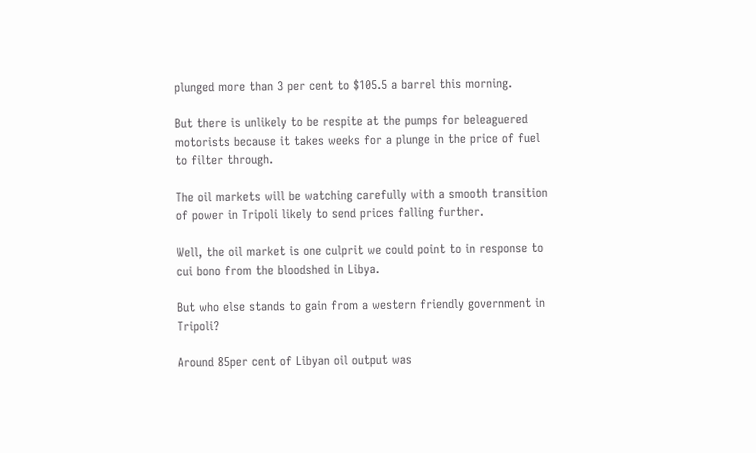plunged more than 3 per cent to $105.5 a barrel this morning.

But there is unlikely to be respite at the pumps for beleaguered motorists because it takes weeks for a plunge in the price of fuel to filter through.

The oil markets will be watching carefully with a smooth transition of power in Tripoli likely to send prices falling further.

Well, the oil market is one culprit we could point to in response to cui bono from the bloodshed in Libya.

But who else stands to gain from a western friendly government in Tripoli?

Around 85per cent of Libyan oil output was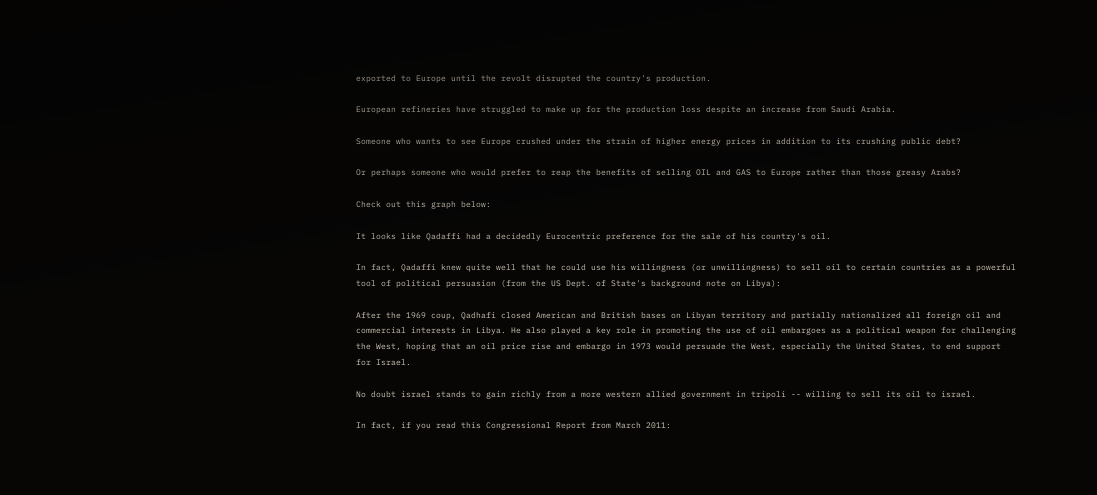exported to Europe until the revolt disrupted the country's production.

European refineries have struggled to make up for the production loss despite an increase from Saudi Arabia.

Someone who wants to see Europe crushed under the strain of higher energy prices in addition to its crushing public debt?

Or perhaps someone who would prefer to reap the benefits of selling OIL and GAS to Europe rather than those greasy Arabs?

Check out this graph below:

It looks like Qadaffi had a decidedly Eurocentric preference for the sale of his country's oil.

In fact, Qadaffi knew quite well that he could use his willingness (or unwillingness) to sell oil to certain countries as a powerful tool of political persuasion (from the US Dept. of State's background note on Libya):

After the 1969 coup, Qadhafi closed American and British bases on Libyan territory and partially nationalized all foreign oil and commercial interests in Libya. He also played a key role in promoting the use of oil embargoes as a political weapon for challenging the West, hoping that an oil price rise and embargo in 1973 would persuade the West, especially the United States, to end support for Israel.

No doubt israel stands to gain richly from a more western allied government in tripoli -- willing to sell its oil to israel.

In fact, if you read this Congressional Report from March 2011: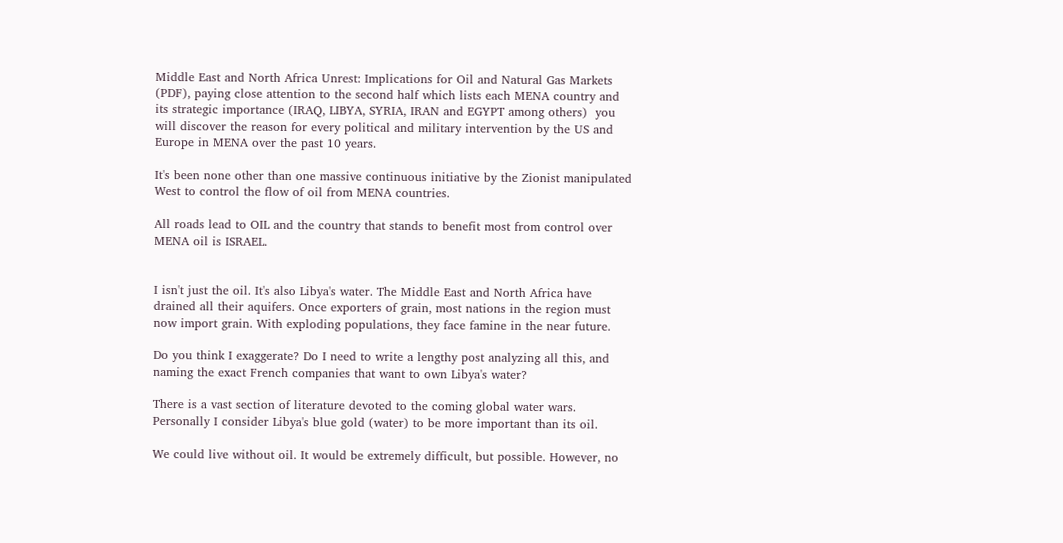Middle East and North Africa Unrest: Implications for Oil and Natural Gas Markets (PDF), paying close attention to the second half which lists each MENA country and its strategic importance (IRAQ, LIBYA, SYRIA, IRAN and EGYPT among others)  you will discover the reason for every political and military intervention by the US and Europe in MENA over the past 10 years.

It's been none other than one massive continuous initiative by the Zionist manipulated West to control the flow of oil from MENA countries.

All roads lead to OIL and the country that stands to benefit most from control over MENA oil is ISRAEL.


I isn't just the oil. It's also Libya's water. The Middle East and North Africa have drained all their aquifers. Once exporters of grain, most nations in the region must now import grain. With exploding populations, they face famine in the near future.

Do you think I exaggerate? Do I need to write a lengthy post analyzing all this, and naming the exact French companies that want to own Libya's water?

There is a vast section of literature devoted to the coming global water wars. Personally I consider Libya's blue gold (water) to be more important than its oil.

We could live without oil. It would be extremely difficult, but possible. However, no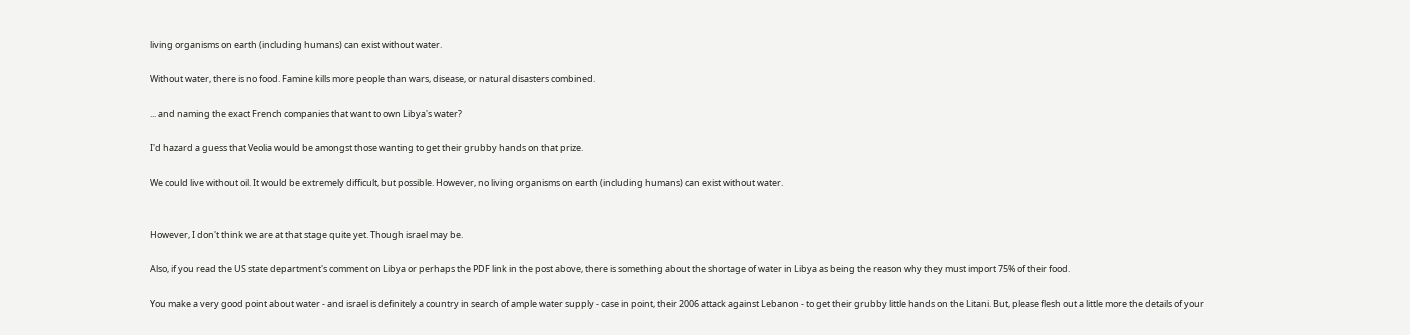living organisms on earth (including humans) can exist without water.

Without water, there is no food. Famine kills more people than wars, disease, or natural disasters combined.

... and naming the exact French companies that want to own Libya's water?

I'd hazard a guess that Veolia would be amongst those wanting to get their grubby hands on that prize.

We could live without oil. It would be extremely difficult, but possible. However, no living organisms on earth (including humans) can exist without water.


However, I don't think we are at that stage quite yet. Though israel may be.

Also, if you read the US state department's comment on Libya or perhaps the PDF link in the post above, there is something about the shortage of water in Libya as being the reason why they must import 75% of their food.

You make a very good point about water - and israel is definitely a country in search of ample water supply - case in point, their 2006 attack against Lebanon - to get their grubby little hands on the Litani. But, please flesh out a little more the details of your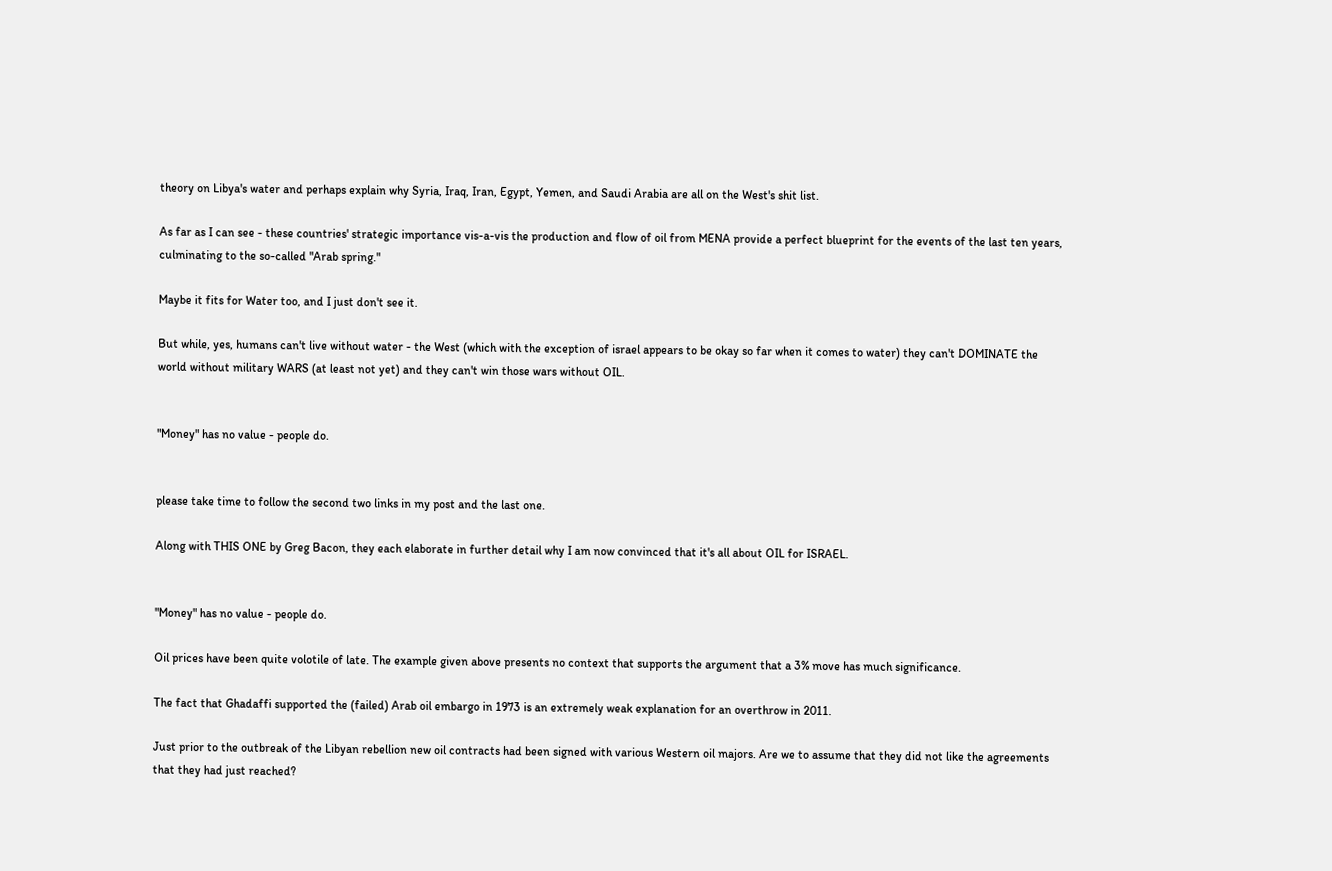theory on Libya's water and perhaps explain why Syria, Iraq, Iran, Egypt, Yemen, and Saudi Arabia are all on the West's shit list.

As far as I can see - these countries' strategic importance vis-a-vis the production and flow of oil from MENA provide a perfect blueprint for the events of the last ten years, culminating to the so-called "Arab spring."

Maybe it fits for Water too, and I just don't see it.

But while, yes, humans can't live without water - the West (which with the exception of israel appears to be okay so far when it comes to water) they can't DOMINATE the world without military WARS (at least not yet) and they can't win those wars without OIL.


"Money" has no value - people do.


please take time to follow the second two links in my post and the last one.

Along with THIS ONE by Greg Bacon, they each elaborate in further detail why I am now convinced that it's all about OIL for ISRAEL.


"Money" has no value - people do.

Oil prices have been quite volotile of late. The example given above presents no context that supports the argument that a 3% move has much significance.

The fact that Ghadaffi supported the (failed) Arab oil embargo in 1973 is an extremely weak explanation for an overthrow in 2011.

Just prior to the outbreak of the Libyan rebellion new oil contracts had been signed with various Western oil majors. Are we to assume that they did not like the agreements that they had just reached?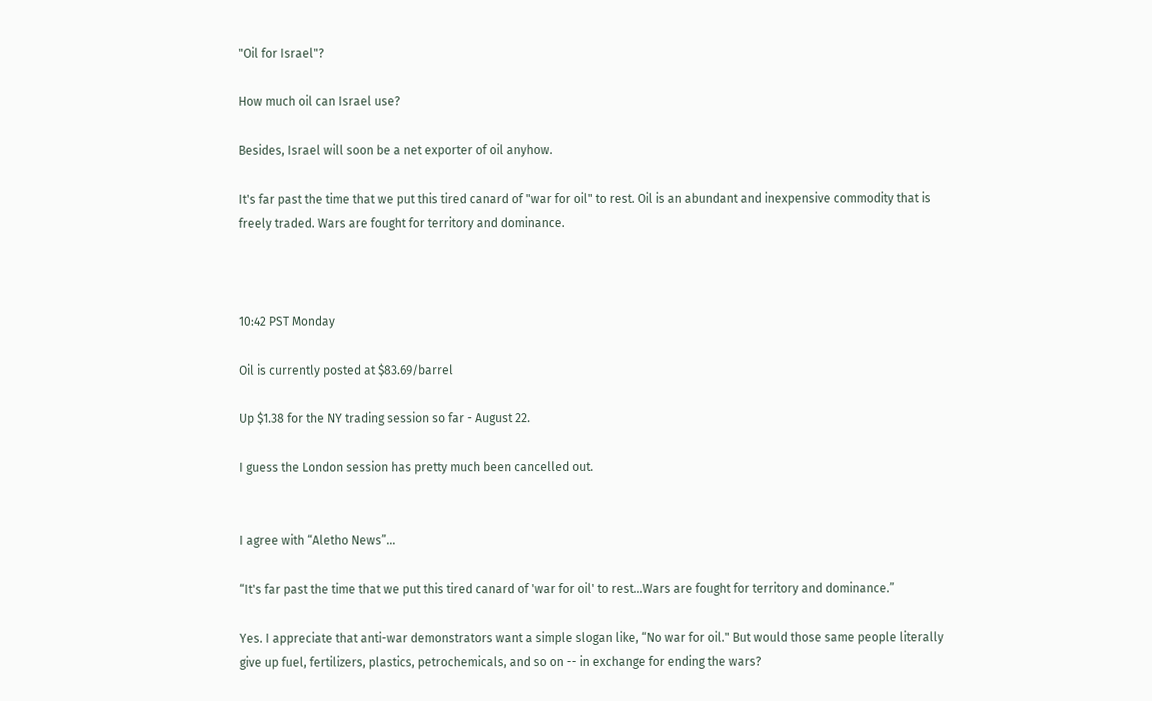"Oil for Israel"?

How much oil can Israel use?

Besides, Israel will soon be a net exporter of oil anyhow.

It's far past the time that we put this tired canard of "war for oil" to rest. Oil is an abundant and inexpensive commodity that is freely traded. Wars are fought for territory and dominance.



10:42 PST Monday

Oil is currently posted at $83.69/barrel

Up $1.38 for the NY trading session so far - August 22.

I guess the London session has pretty much been cancelled out.


I agree with “Aletho News”…

“It's far past the time that we put this tired canard of 'war for oil' to rest…Wars are fought for territory and dominance.”

Yes. I appreciate that anti-war demonstrators want a simple slogan like, “No war for oil." But would those same people literally give up fuel, fertilizers, plastics, petrochemicals, and so on -- in exchange for ending the wars?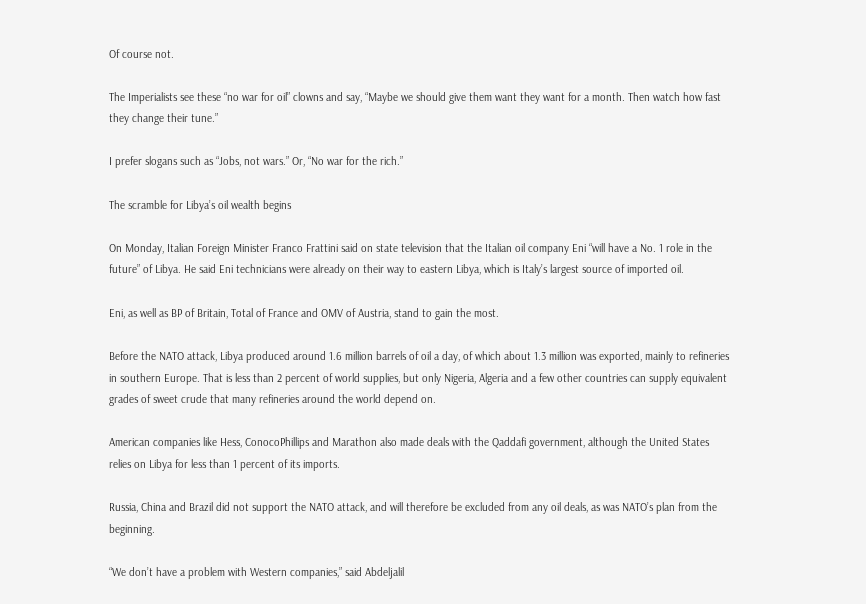Of course not.

The Imperialists see these “no war for oil” clowns and say, “Maybe we should give them want they want for a month. Then watch how fast they change their tune.”

I prefer slogans such as “Jobs, not wars.” Or, “No war for the rich.”

The scramble for Libya’s oil wealth begins

On Monday, Italian Foreign Minister Franco Frattini said on state television that the Italian oil company Eni “will have a No. 1 role in the future” of Libya. He said Eni technicians were already on their way to eastern Libya, which is Italy’s largest source of imported oil.

Eni, as well as BP of Britain, Total of France and OMV of Austria, stand to gain the most.

Before the NATO attack, Libya produced around 1.6 million barrels of oil a day, of which about 1.3 million was exported, mainly to refineries in southern Europe. That is less than 2 percent of world supplies, but only Nigeria, Algeria and a few other countries can supply equivalent grades of sweet crude that many refineries around the world depend on.

American companies like Hess, ConocoPhillips and Marathon also made deals with the Qaddafi government, although the United States relies on Libya for less than 1 percent of its imports.

Russia, China and Brazil did not support the NATO attack, and will therefore be excluded from any oil deals, as was NATO’s plan from the beginning.

“We don’t have a problem with Western companies,” said Abdeljalil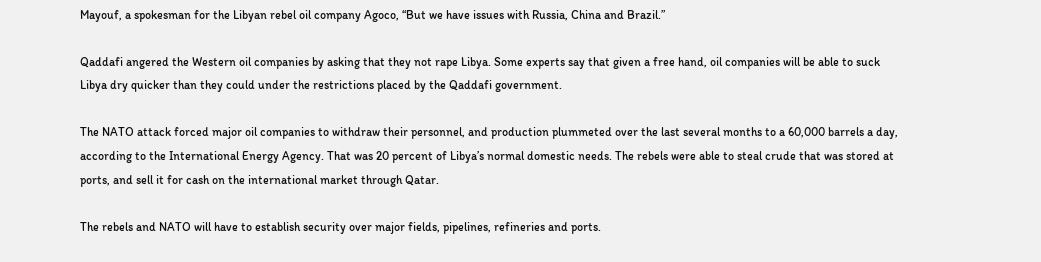Mayouf, a spokesman for the Libyan rebel oil company Agoco, “But we have issues with Russia, China and Brazil.”

Qaddafi angered the Western oil companies by asking that they not rape Libya. Some experts say that given a free hand, oil companies will be able to suck Libya dry quicker than they could under the restrictions placed by the Qaddafi government.

The NATO attack forced major oil companies to withdraw their personnel, and production plummeted over the last several months to a 60,000 barrels a day, according to the International Energy Agency. That was 20 percent of Libya’s normal domestic needs. The rebels were able to steal crude that was stored at ports, and sell it for cash on the international market through Qatar.

The rebels and NATO will have to establish security over major fields, pipelines, refineries and ports.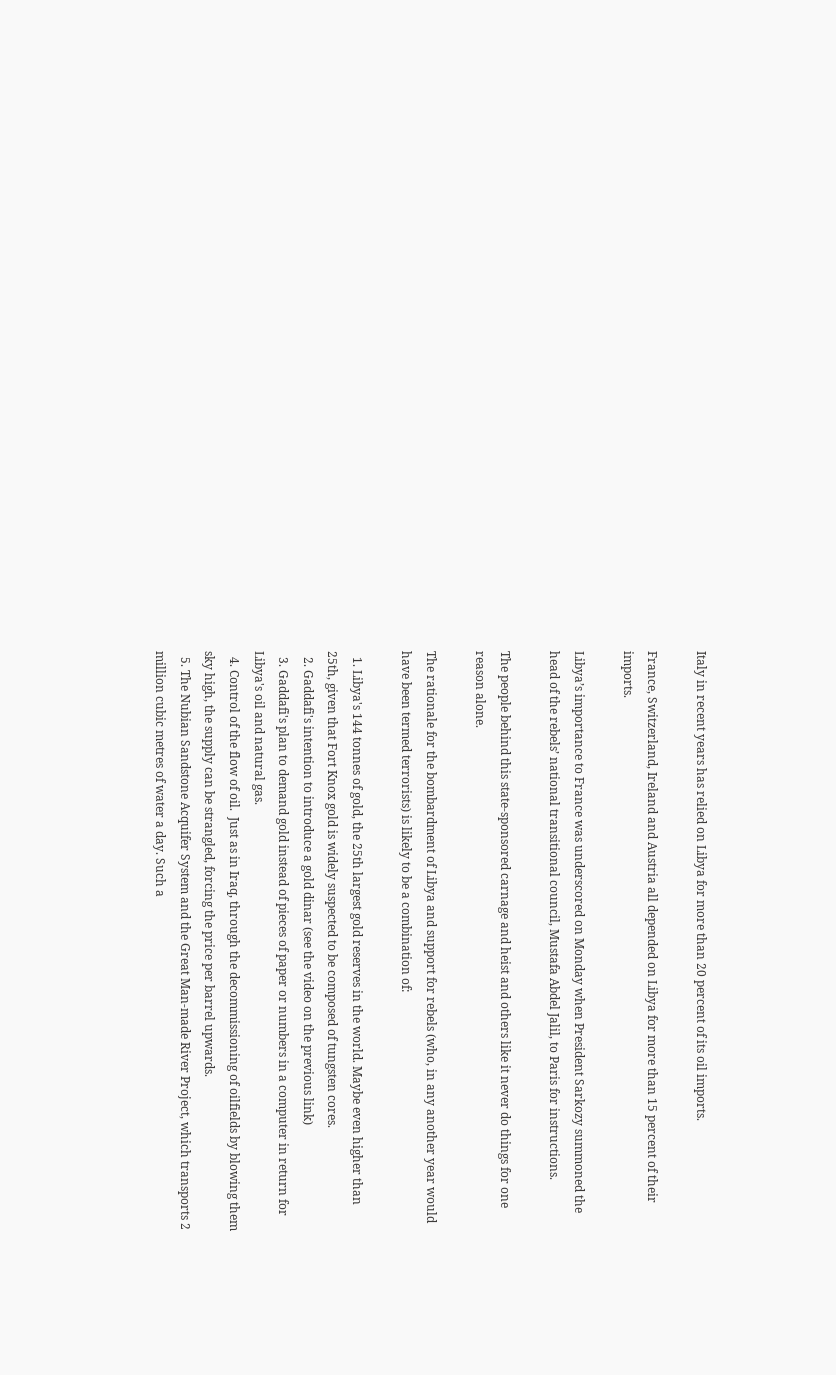Italy in recent years has relied on Libya for more than 20 percent of its oil imports.

France, Switzerland, Ireland and Austria all depended on Libya for more than 15 percent of their imports.

Libya’s importance to France was underscored on Monday when President Sarkozy summoned the head of the rebels’ national transitional council, Mustafa Abdel Jalil, to Paris for instructions.

The people behind this state-sponsored carnage and heist and others like it never do things for one reason alone.

The rationale for the bombardment of Libya and support for rebels (who, in any another year would have been termed terrorists) is likely to be a combination of:

  1. Libya's 144 tonnes of gold, the 25th largest gold reserves in the world. Maybe even higher than 25th, given that Fort Knox gold is widely suspected to be composed of tungsten cores.
  2. Gaddafi's intention to introduce a gold dinar (see the video on the previous link)
  3. Gaddafi's plan to demand gold instead of pieces of paper or numbers in a computer in return for Libya's oil and natural gas.
  4. Control of the flow of oil.  Just as in Iraq, through the decommissioning of oilfields by blowing them sky high, the supply can be strangled, forcing the price per barrel upwards.
  5. The Nubian Sandstone Acquifer System and the Great Man-made River Project, which transports 2 million cubic metres of water a day. Such a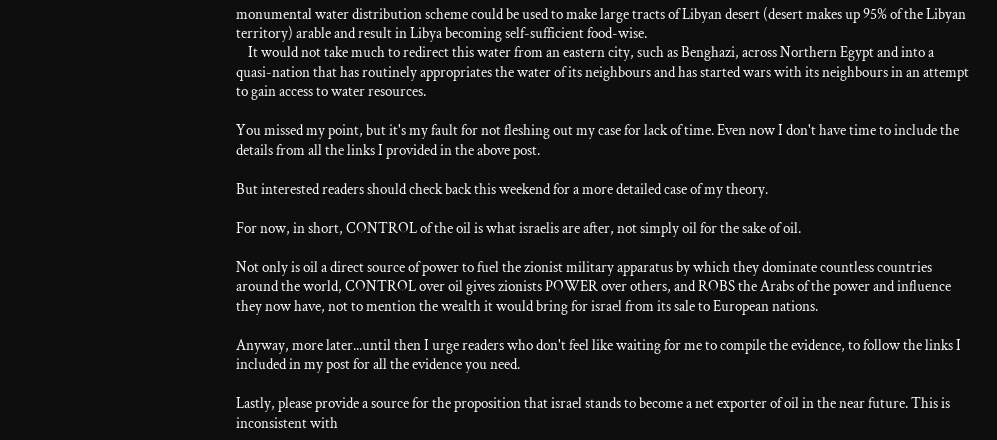monumental water distribution scheme could be used to make large tracts of Libyan desert (desert makes up 95% of the Libyan territory) arable and result in Libya becoming self-sufficient food-wise.
    It would not take much to redirect this water from an eastern city, such as Benghazi, across Northern Egypt and into a quasi-nation that has routinely appropriates the water of its neighbours and has started wars with its neighbours in an attempt to gain access to water resources.

You missed my point, but it's my fault for not fleshing out my case for lack of time. Even now I don't have time to include the details from all the links I provided in the above post.

But interested readers should check back this weekend for a more detailed case of my theory.

For now, in short, CONTROL of the oil is what israelis are after, not simply oil for the sake of oil.

Not only is oil a direct source of power to fuel the zionist military apparatus by which they dominate countless countries around the world, CONTROL over oil gives zionists POWER over others, and ROBS the Arabs of the power and influence they now have, not to mention the wealth it would bring for israel from its sale to European nations.

Anyway, more later...until then I urge readers who don't feel like waiting for me to compile the evidence, to follow the links I included in my post for all the evidence you need.

Lastly, please provide a source for the proposition that israel stands to become a net exporter of oil in the near future. This is inconsistent with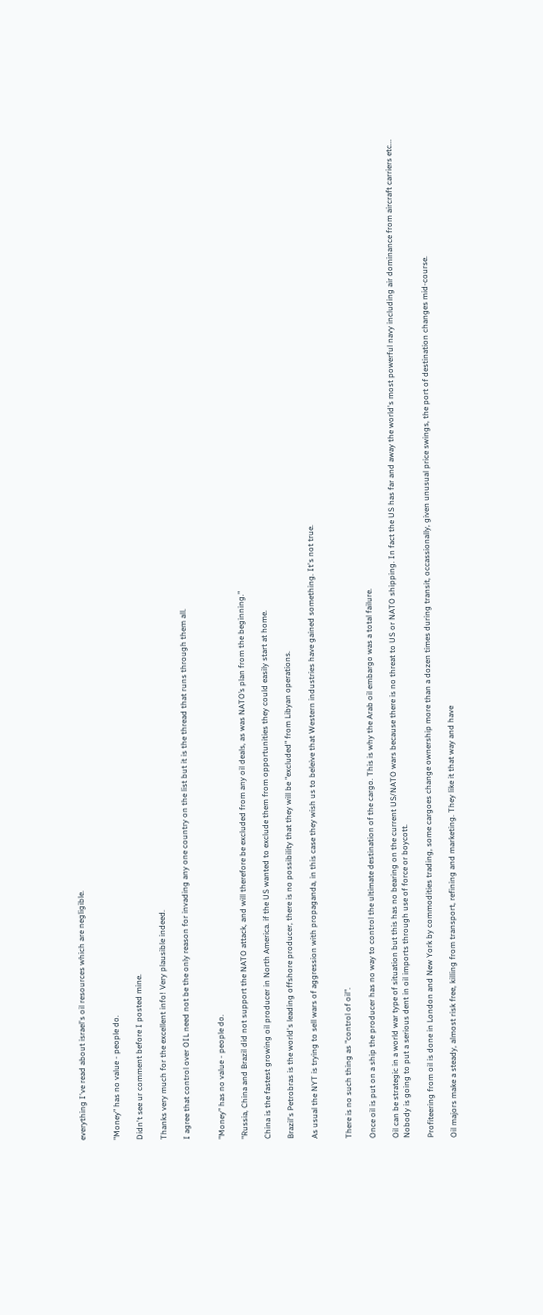everything I've read about israel's oil resources which are negligible.


"Money" has no value - people do.

Didn't see ur comment before I posted mine.

Thanks very much for the excellent info! Very plausible indeed.

I agree that control over OIL need not be the only reason for invading any one country on the list but it is the thread that runs through them all.


"Money" has no value - people do.

"Russia, China and Brazil did not support the NATO attack, and will therefore be excluded from any oil deals, as was NATO’s plan from the beginning."

China is the fastest growing oil producer in North America. if the US wanted to exclude them from opportunities they could easily start at home.

Brazil's Petrobras is the world's leading offshore producer, there is no possibility that they will be "excluded" from Libyan operations.

As usual the NYT is trying to sell wars of aggression with propaganda, in this case they wish us to beleive that Western industries have gained something. It's not true.


There is no such thing as "control of oil".

Once oil is put on a ship the producer has no way to control the ultimate destination of the cargo. This is why the Arab oil embargo was a total failure.

Oil can be strategic in a world war type of situation but this has no bearing on the current US/NATO wars because there is no threat to US or NATO shipping. In fact the US has far and away the world's most powerful navy including air dominance from aircraft carriers etc... Nobody is going to put a serious dent in oil imports through use of force or boycott.

Profiteering from oil is done in London and New York by commodities trading, some cargoes change ownership more than a dozen times during transit, occassionally, given unusual price swings, the port of destination changes mid-course.

Oil majors make a steady, almost risk free, killing from transport, refining and marketing. They like it that way and have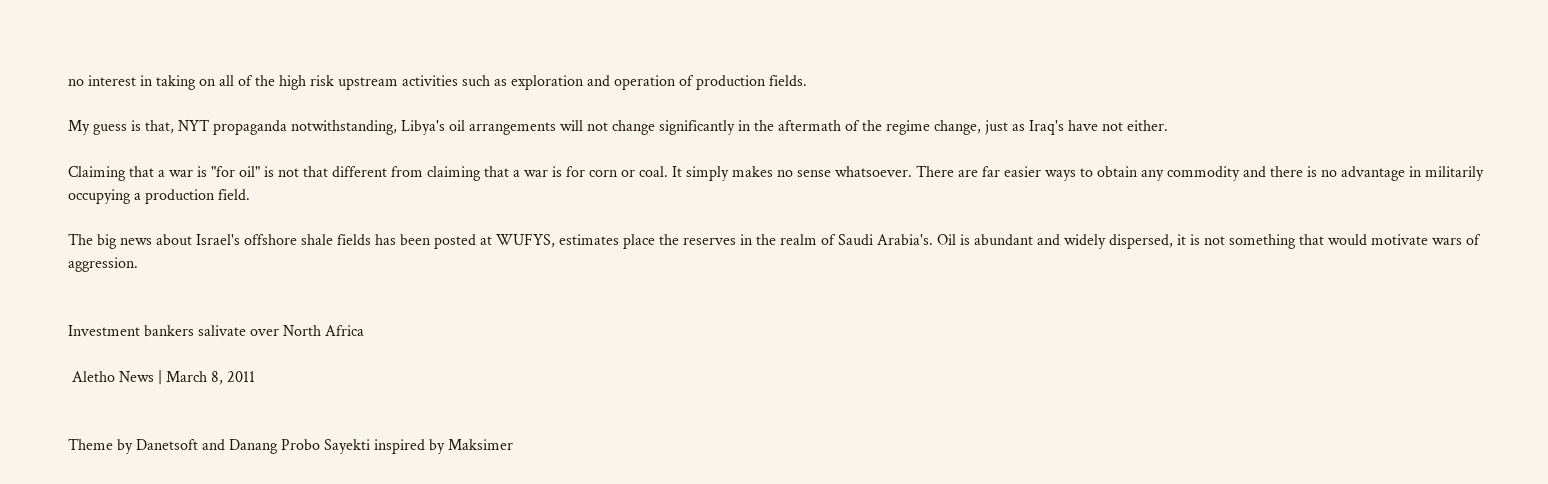no interest in taking on all of the high risk upstream activities such as exploration and operation of production fields.

My guess is that, NYT propaganda notwithstanding, Libya's oil arrangements will not change significantly in the aftermath of the regime change, just as Iraq's have not either.

Claiming that a war is "for oil" is not that different from claiming that a war is for corn or coal. It simply makes no sense whatsoever. There are far easier ways to obtain any commodity and there is no advantage in militarily occupying a production field.

The big news about Israel's offshore shale fields has been posted at WUFYS, estimates place the reserves in the realm of Saudi Arabia's. Oil is abundant and widely dispersed, it is not something that would motivate wars of aggression.


Investment bankers salivate over North Africa

 Aletho News | March 8, 2011


Theme by Danetsoft and Danang Probo Sayekti inspired by Maksimer